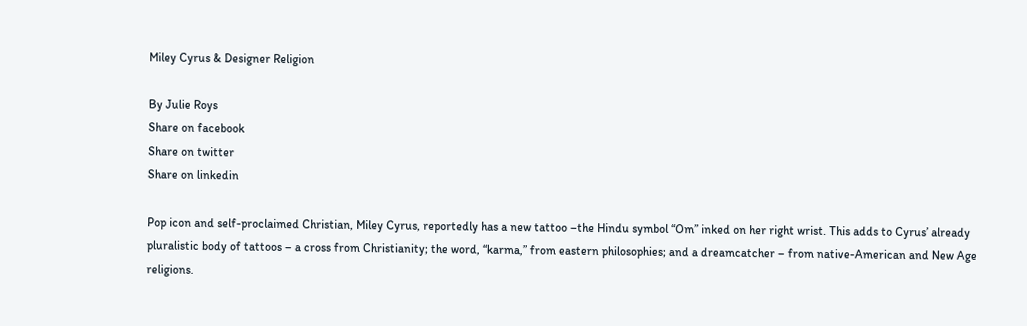Miley Cyrus & Designer Religion

By Julie Roys
Share on facebook
Share on twitter
Share on linkedin

Pop icon and self-proclaimed Christian, Miley Cyrus, reportedly has a new tattoo –the Hindu symbol “Om” inked on her right wrist. This adds to Cyrus’ already pluralistic body of tattoos – a cross from Christianity; the word, “karma,” from eastern philosophies; and a dreamcatcher – from native-American and New Age religions.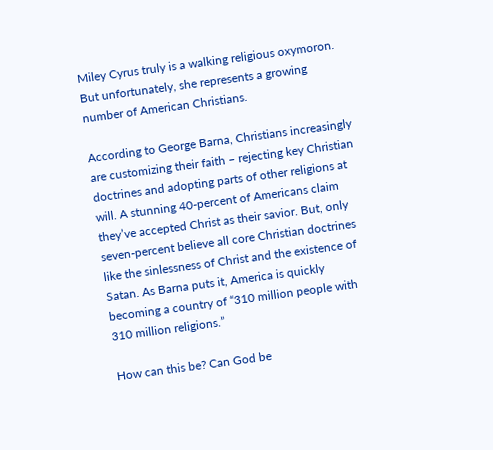Miley Cyrus truly is a walking religious oxymoron. But unfortunately, she represents a growing number of American Christians.

According to George Barna, Christians increasingly are customizing their faith – rejecting key Christian doctrines and adopting parts of other religions at will. A stunning 40-percent of Americans claim they’ve accepted Christ as their savior. But, only seven-percent believe all core Christian doctrines like the sinlessness of Christ and the existence of Satan. As Barna puts it, America is quickly becoming a country of “310 million people with 310 million religions.”

How can this be? Can God be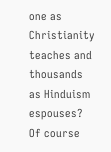one as Christianity teaches and thousands as Hinduism espouses? Of course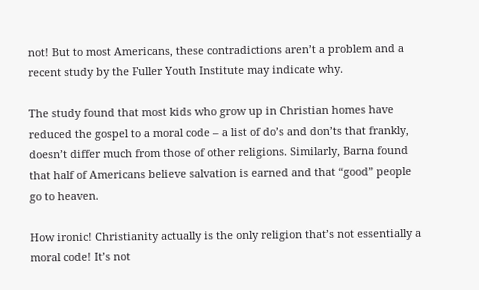not! But to most Americans, these contradictions aren’t a problem and a recent study by the Fuller Youth Institute may indicate why.

The study found that most kids who grow up in Christian homes have reduced the gospel to a moral code – a list of do’s and don’ts that frankly, doesn’t differ much from those of other religions. Similarly, Barna found that half of Americans believe salvation is earned and that “good” people go to heaven.

How ironic! Christianity actually is the only religion that’s not essentially a moral code! It’s not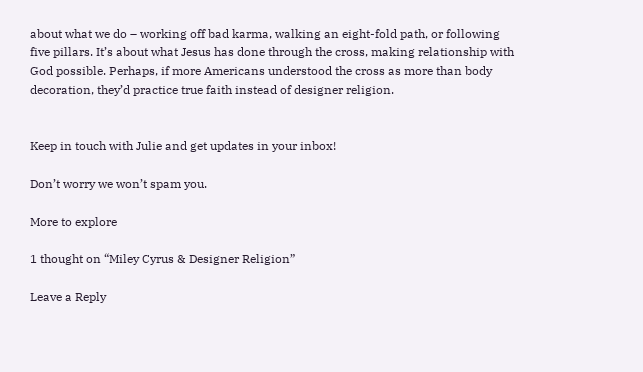about what we do – working off bad karma, walking an eight-fold path, or following five pillars. It’s about what Jesus has done through the cross, making relationship with God possible. Perhaps, if more Americans understood the cross as more than body decoration, they’d practice true faith instead of designer religion.


Keep in touch with Julie and get updates in your inbox!

Don’t worry we won’t spam you.

More to explore

1 thought on “Miley Cyrus & Designer Religion”

Leave a Reply